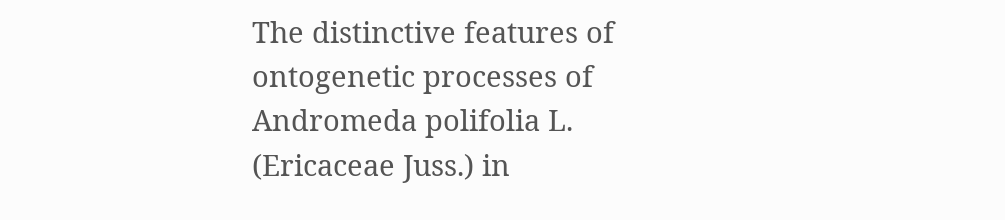The distinctive features of ontogenetic processes of Andromeda polifolia L. (Ericaceae Juss.) in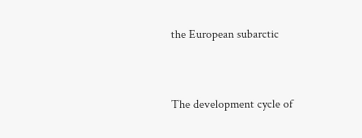the European subarctic


The development cycle of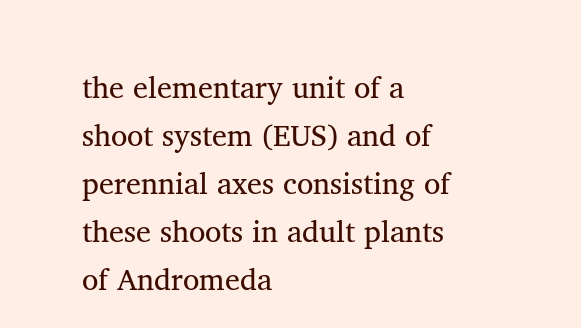the elementary unit of a shoot system (EUS) and of perennial axes consisting of these shoots in adult plants of Andromeda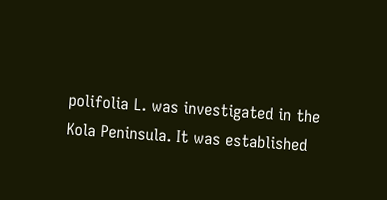polifolia L. was investigated in the Kola Peninsula. It was established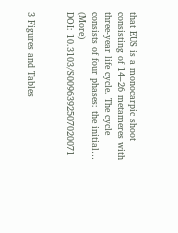that EUS is a monocarpic shoot consisting of 14–26 metameres with three-year life cycle. The cycle consists of four phases: the initial… (More)
DOI: 10.3103/S0096392507020071


3 Figures and Tables